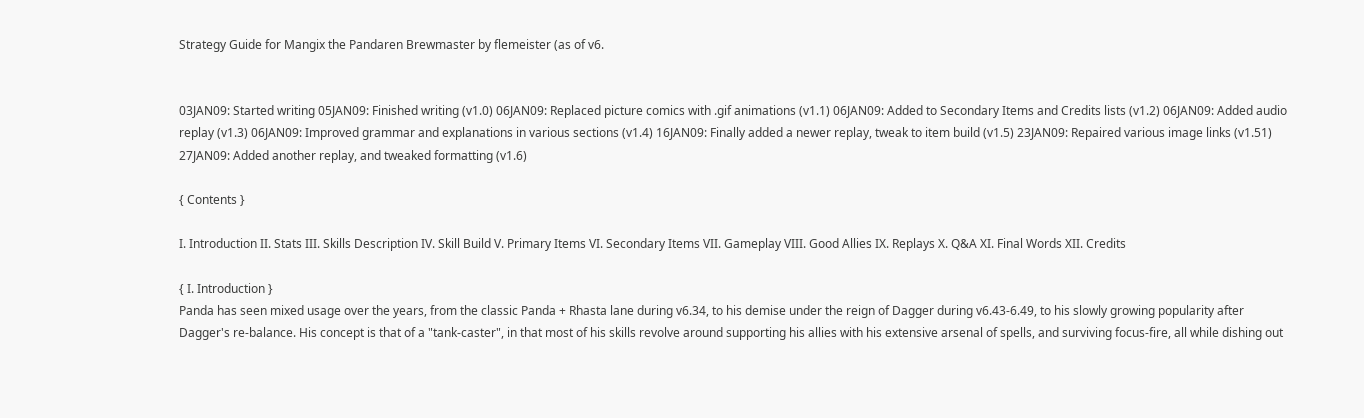Strategy Guide for Mangix the Pandaren Brewmaster by flemeister (as of v6.


03JAN09: Started writing 05JAN09: Finished writing (v1.0) 06JAN09: Replaced picture comics with .gif animations (v1.1) 06JAN09: Added to Secondary Items and Credits lists (v1.2) 06JAN09: Added audio replay (v1.3) 06JAN09: Improved grammar and explanations in various sections (v1.4) 16JAN09: Finally added a newer replay, tweak to item build (v1.5) 23JAN09: Repaired various image links (v1.51) 27JAN09: Added another replay, and tweaked formatting (v1.6)

{ Contents }

I. Introduction II. Stats III. Skills Description IV. Skill Build V. Primary Items VI. Secondary Items VII. Gameplay VIII. Good Allies IX. Replays X. Q&A XI. Final Words XII. Credits

{ I. Introduction }
Panda has seen mixed usage over the years, from the classic Panda + Rhasta lane during v6.34, to his demise under the reign of Dagger during v6.43-6.49, to his slowly growing popularity after Dagger's re-balance. His concept is that of a "tank-caster", in that most of his skills revolve around supporting his allies with his extensive arsenal of spells, and surviving focus-fire, all while dishing out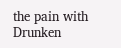the pain with Drunken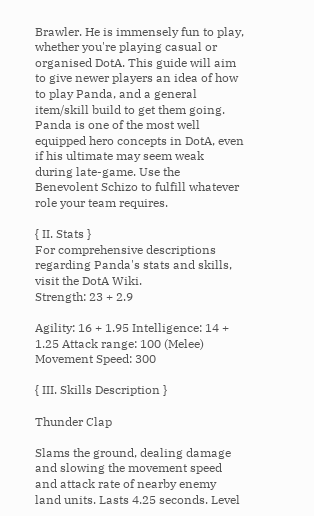Brawler. He is immensely fun to play, whether you're playing casual or organised DotA. This guide will aim to give newer players an idea of how to play Panda, and a general item/skill build to get them going. Panda is one of the most well equipped hero concepts in DotA, even if his ultimate may seem weak during late-game. Use the Benevolent Schizo to fulfill whatever role your team requires.

{ II. Stats }
For comprehensive descriptions regarding Panda's stats and skills, visit the DotA Wiki.
Strength: 23 + 2.9

Agility: 16 + 1.95 Intelligence: 14 + 1.25 Attack range: 100 (Melee) Movement Speed: 300

{ III. Skills Description }

Thunder Clap

Slams the ground, dealing damage and slowing the movement speed and attack rate of nearby enemy land units. Lasts 4.25 seconds. Level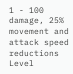1 - 100 damage, 25% movement and attack speed reductions Level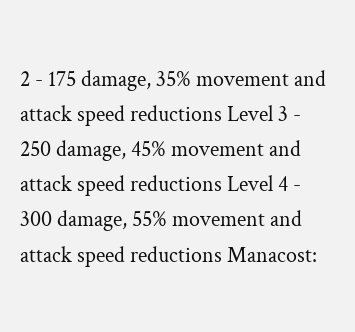2 - 175 damage, 35% movement and attack speed reductions Level 3 - 250 damage, 45% movement and attack speed reductions Level 4 - 300 damage, 55% movement and attack speed reductions Manacost: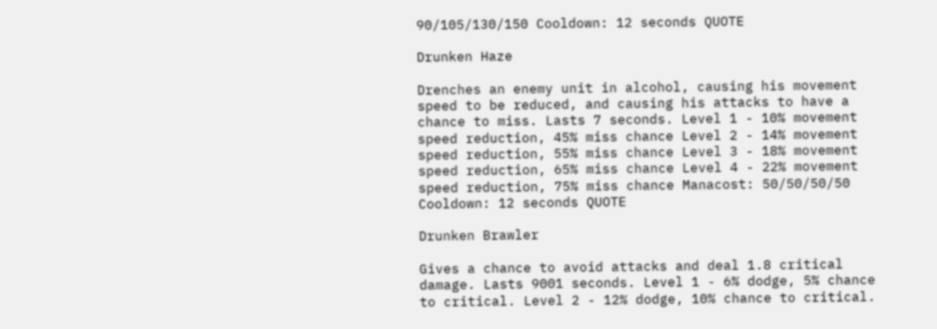90/105/130/150 Cooldown: 12 seconds QUOTE

Drunken Haze

Drenches an enemy unit in alcohol, causing his movement speed to be reduced, and causing his attacks to have a chance to miss. Lasts 7 seconds. Level 1 - 10% movement speed reduction, 45% miss chance Level 2 - 14% movement speed reduction, 55% miss chance Level 3 - 18% movement speed reduction, 65% miss chance Level 4 - 22% movement speed reduction, 75% miss chance Manacost: 50/50/50/50 Cooldown: 12 seconds QUOTE

Drunken Brawler

Gives a chance to avoid attacks and deal 1.8 critical damage. Lasts 9001 seconds. Level 1 - 6% dodge, 5% chance to critical. Level 2 - 12% dodge, 10% chance to critical.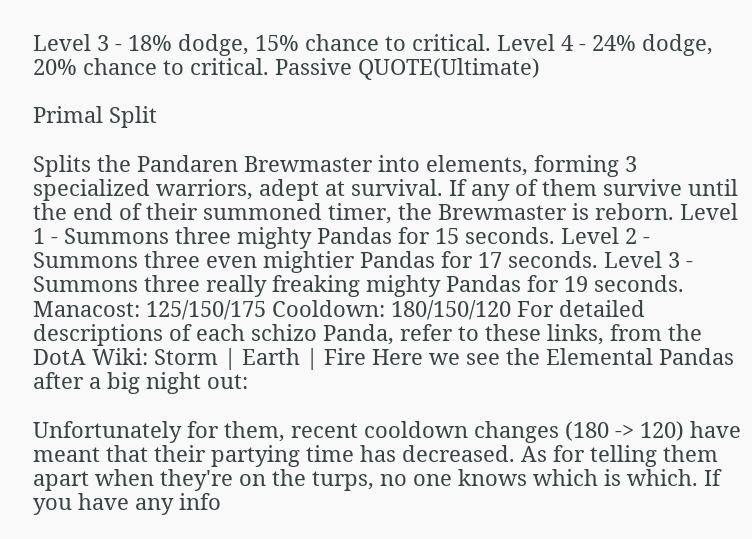Level 3 - 18% dodge, 15% chance to critical. Level 4 - 24% dodge, 20% chance to critical. Passive QUOTE(Ultimate)

Primal Split

Splits the Pandaren Brewmaster into elements, forming 3 specialized warriors, adept at survival. If any of them survive until the end of their summoned timer, the Brewmaster is reborn. Level 1 - Summons three mighty Pandas for 15 seconds. Level 2 - Summons three even mightier Pandas for 17 seconds. Level 3 - Summons three really freaking mighty Pandas for 19 seconds. Manacost: 125/150/175 Cooldown: 180/150/120 For detailed descriptions of each schizo Panda, refer to these links, from the DotA Wiki: Storm | Earth | Fire Here we see the Elemental Pandas after a big night out:

Unfortunately for them, recent cooldown changes (180 -> 120) have meant that their partying time has decreased. As for telling them apart when they're on the turps, no one knows which is which. If you have any info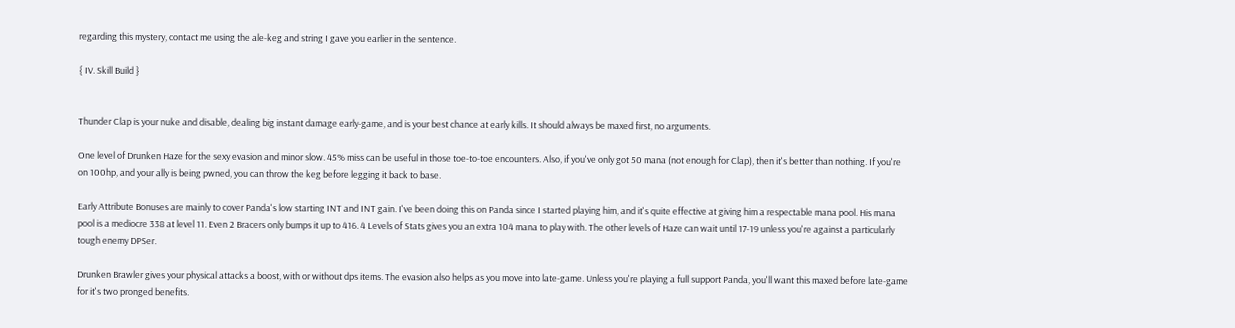regarding this mystery, contact me using the ale-keg and string I gave you earlier in the sentence.

{ IV. Skill Build }


Thunder Clap is your nuke and disable, dealing big instant damage early-game, and is your best chance at early kills. It should always be maxed first, no arguments.

One level of Drunken Haze for the sexy evasion and minor slow. 45% miss can be useful in those toe-to-toe encounters. Also, if you've only got 50 mana (not enough for Clap), then it's better than nothing. If you're on 100hp, and your ally is being pwned, you can throw the keg before legging it back to base.

Early Attribute Bonuses are mainly to cover Panda's low starting INT and INT gain. I've been doing this on Panda since I started playing him, and it's quite effective at giving him a respectable mana pool. His mana pool is a mediocre 338 at level 11. Even 2 Bracers only bumps it up to 416. 4 Levels of Stats gives you an extra 104 mana to play with. The other levels of Haze can wait until 17-19 unless you're against a particularly tough enemy DPSer.

Drunken Brawler gives your physical attacks a boost, with or without dps items. The evasion also helps as you move into late-game. Unless you're playing a full support Panda, you'll want this maxed before late-game for it's two pronged benefits.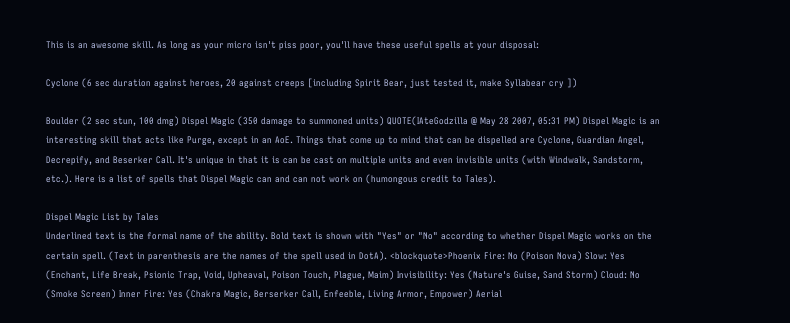This is an awesome skill. As long as your micro isn't piss poor, you'll have these useful spells at your disposal:

Cyclone (6 sec duration against heroes, 20 against creeps [including Spirit Bear, just tested it, make Syllabear cry ])

Boulder (2 sec stun, 100 dmg) Dispel Magic (350 damage to summoned units) QUOTE(IAteGodzilla @ May 28 2007, 05:31 PM) Dispel Magic is an interesting skill that acts like Purge, except in an AoE. Things that come up to mind that can be dispelled are Cyclone, Guardian Angel, Decrepify, and Beserker Call. It's unique in that it is can be cast on multiple units and even invisible units (with Windwalk, Sandstorm, etc.). Here is a list of spells that Dispel Magic can and can not work on (humongous credit to Tales).

Dispel Magic List by Tales
Underlined text is the formal name of the ability. Bold text is shown with "Yes" or "No" according to whether Dispel Magic works on the certain spell. (Text in parenthesis are the names of the spell used in DotA). <blockquote>Phoenix Fire: No (Poison Nova) Slow: Yes (Enchant, Life Break, Psionic Trap, Void, Upheaval, Poison Touch, Plague, Maim) Invisibility: Yes (Nature's Guise, Sand Storm) Cloud: No (Smoke Screen) Inner Fire: Yes (Chakra Magic, Berserker Call, Enfeeble, Living Armor, Empower) Aerial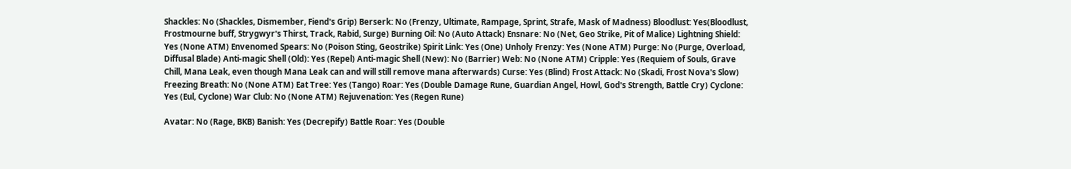Shackles: No (Shackles, Dismember, Fiend's Grip) Berserk: No (Frenzy, Ultimate, Rampage, Sprint, Strafe, Mask of Madness) Bloodlust: Yes(Bloodlust, Frostmourne buff, Strygwyr's Thirst, Track, Rabid, Surge) Burning Oil: No (Auto Attack) Ensnare: No (Net, Geo Strike, Pit of Malice) Lightning Shield: Yes (None ATM) Envenomed Spears: No (Poison Sting, Geostrike) Spirit Link: Yes (One) Unholy Frenzy: Yes (None ATM) Purge: No (Purge, Overload, Diffusal Blade) Anti-magic Shell (Old): Yes (Repel) Anti-magic Shell (New): No (Barrier) Web: No (None ATM) Cripple: Yes (Requiem of Souls, Grave Chill, Mana Leak, even though Mana Leak can and will still remove mana afterwards) Curse: Yes (Blind) Frost Attack: No (Skadi, Frost Nova's Slow) Freezing Breath: No (None ATM) Eat Tree: Yes (Tango) Roar: Yes (Double Damage Rune, Guardian Angel, Howl, God's Strength, Battle Cry) Cyclone: Yes (Eul, Cyclone) War Club: No (None ATM) Rejuvenation: Yes (Regen Rune)

Avatar: No (Rage, BKB) Banish: Yes (Decrepify) Battle Roar: Yes (Double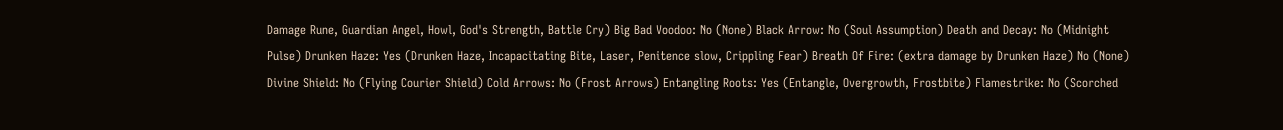Damage Rune, Guardian Angel, Howl, God's Strength, Battle Cry) Big Bad Voodoo: No (None) Black Arrow: No (Soul Assumption) Death and Decay: No (Midnight Pulse) Drunken Haze: Yes (Drunken Haze, Incapacitating Bite, Laser, Penitence slow, Crippling Fear) Breath Of Fire: (extra damage by Drunken Haze) No (None) Divine Shield: No (Flying Courier Shield) Cold Arrows: No (Frost Arrows) Entangling Roots: Yes (Entangle, Overgrowth, Frostbite) Flamestrike: No (Scorched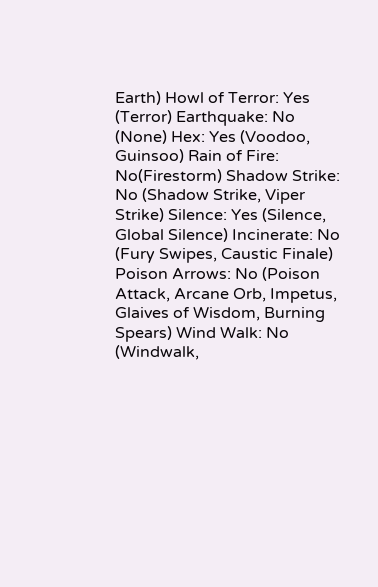Earth) Howl of Terror: Yes (Terror) Earthquake: No (None) Hex: Yes (Voodoo, Guinsoo) Rain of Fire: No(Firestorm) Shadow Strike: No (Shadow Strike, Viper Strike) Silence: Yes (Silence, Global Silence) Incinerate: No (Fury Swipes, Caustic Finale) Poison Arrows: No (Poison Attack, Arcane Orb, Impetus, Glaives of Wisdom, Burning Spears) Wind Walk: No (Windwalk,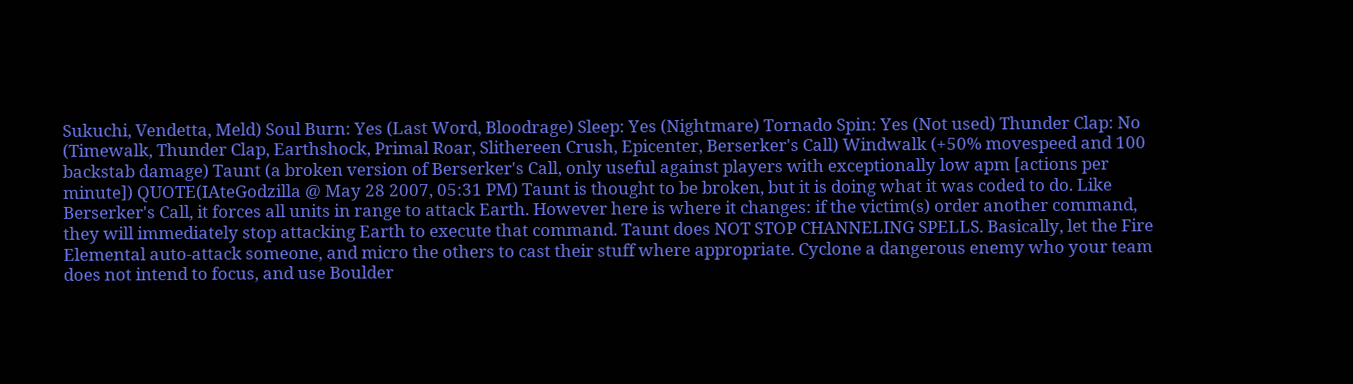Sukuchi, Vendetta, Meld) Soul Burn: Yes (Last Word, Bloodrage) Sleep: Yes (Nightmare) Tornado Spin: Yes (Not used) Thunder Clap: No (Timewalk, Thunder Clap, Earthshock, Primal Roar, Slithereen Crush, Epicenter, Berserker's Call) Windwalk (+50% movespeed and 100 backstab damage) Taunt (a broken version of Berserker's Call, only useful against players with exceptionally low apm [actions per minute]) QUOTE(IAteGodzilla @ May 28 2007, 05:31 PM) Taunt is thought to be broken, but it is doing what it was coded to do. Like Berserker's Call, it forces all units in range to attack Earth. However here is where it changes: if the victim(s) order another command, they will immediately stop attacking Earth to execute that command. Taunt does NOT STOP CHANNELING SPELLS. Basically, let the Fire Elemental auto-attack someone, and micro the others to cast their stuff where appropriate. Cyclone a dangerous enemy who your team does not intend to focus, and use Boulder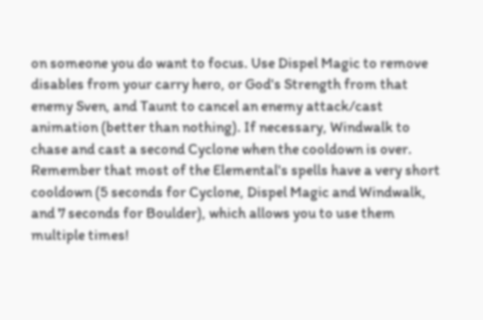on someone you do want to focus. Use Dispel Magic to remove disables from your carry hero, or God's Strength from that enemy Sven, and Taunt to cancel an enemy attack/cast animation (better than nothing). If necessary, Windwalk to chase and cast a second Cyclone when the cooldown is over. Remember that most of the Elemental's spells have a very short cooldown (5 seconds for Cyclone, Dispel Magic and Windwalk, and 7 seconds for Boulder), which allows you to use them multiple times!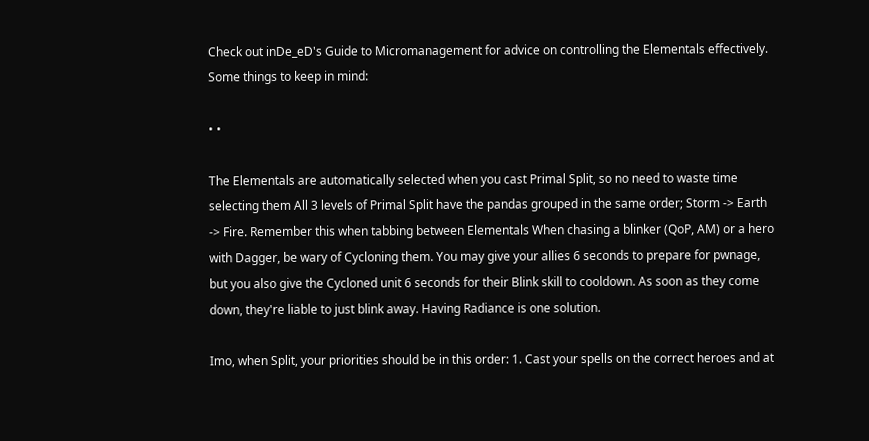Check out inDe_eD's Guide to Micromanagement for advice on controlling the Elementals effectively. Some things to keep in mind:

• •

The Elementals are automatically selected when you cast Primal Split, so no need to waste time selecting them All 3 levels of Primal Split have the pandas grouped in the same order; Storm -> Earth -> Fire. Remember this when tabbing between Elementals When chasing a blinker (QoP, AM) or a hero with Dagger, be wary of Cycloning them. You may give your allies 6 seconds to prepare for pwnage, but you also give the Cycloned unit 6 seconds for their Blink skill to cooldown. As soon as they come down, they're liable to just blink away. Having Radiance is one solution.

Imo, when Split, your priorities should be in this order: 1. Cast your spells on the correct heroes and at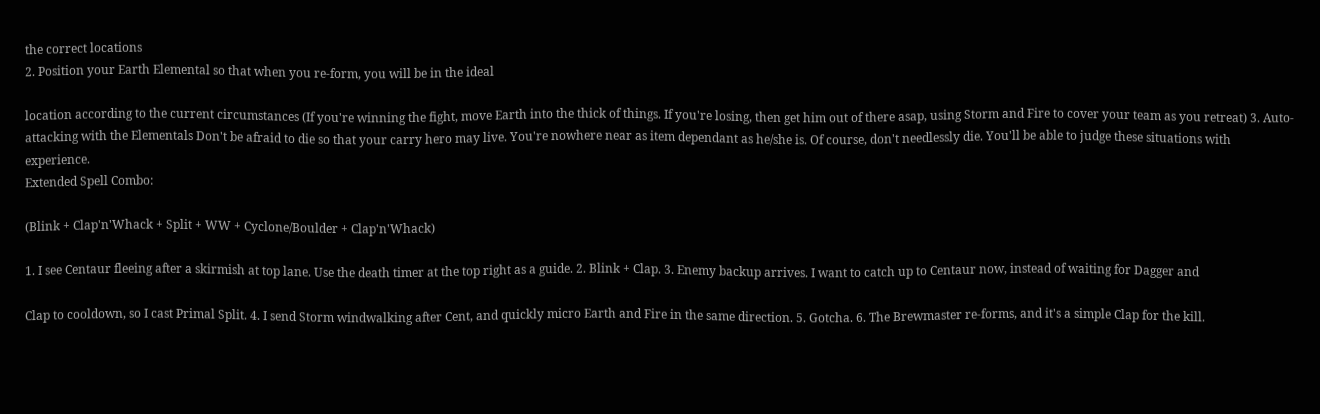the correct locations
2. Position your Earth Elemental so that when you re-form, you will be in the ideal

location according to the current circumstances (If you're winning the fight, move Earth into the thick of things. If you're losing, then get him out of there asap, using Storm and Fire to cover your team as you retreat) 3. Auto-attacking with the Elementals Don't be afraid to die so that your carry hero may live. You're nowhere near as item dependant as he/she is. Of course, don't needlessly die. You'll be able to judge these situations with experience.
Extended Spell Combo:

(Blink + Clap'n'Whack + Split + WW + Cyclone/Boulder + Clap'n'Whack)

1. I see Centaur fleeing after a skirmish at top lane. Use the death timer at the top right as a guide. 2. Blink + Clap. 3. Enemy backup arrives. I want to catch up to Centaur now, instead of waiting for Dagger and

Clap to cooldown, so I cast Primal Split. 4. I send Storm windwalking after Cent, and quickly micro Earth and Fire in the same direction. 5. Gotcha. 6. The Brewmaster re-forms, and it's a simple Clap for the kill.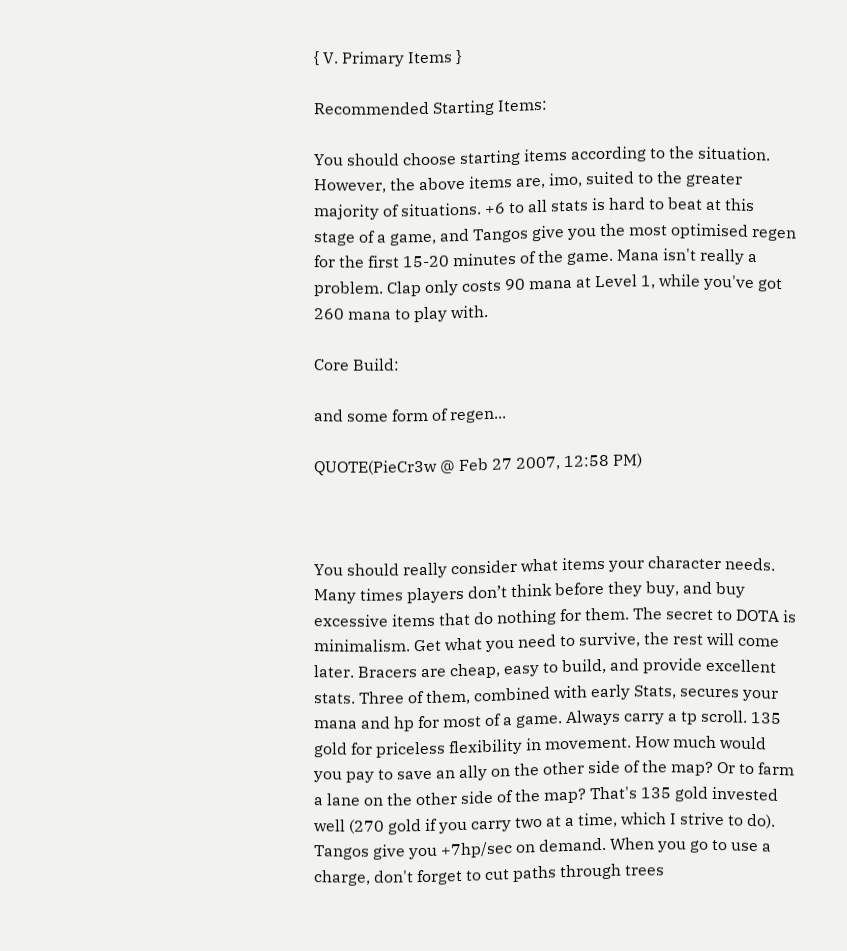{ V. Primary Items }

Recommended Starting Items:

You should choose starting items according to the situation. However, the above items are, imo, suited to the greater majority of situations. +6 to all stats is hard to beat at this stage of a game, and Tangos give you the most optimised regen for the first 15-20 minutes of the game. Mana isn't really a problem. Clap only costs 90 mana at Level 1, while you've got 260 mana to play with.

Core Build:

and some form of regen...

QUOTE(PieCr3w @ Feb 27 2007, 12:58 PM)



You should really consider what items your character needs. Many times players don’t think before they buy, and buy excessive items that do nothing for them. The secret to DOTA is minimalism. Get what you need to survive, the rest will come later. Bracers are cheap, easy to build, and provide excellent stats. Three of them, combined with early Stats, secures your mana and hp for most of a game. Always carry a tp scroll. 135 gold for priceless flexibility in movement. How much would you pay to save an ally on the other side of the map? Or to farm a lane on the other side of the map? That's 135 gold invested well (270 gold if you carry two at a time, which I strive to do). Tangos give you +7hp/sec on demand. When you go to use a charge, don't forget to cut paths through trees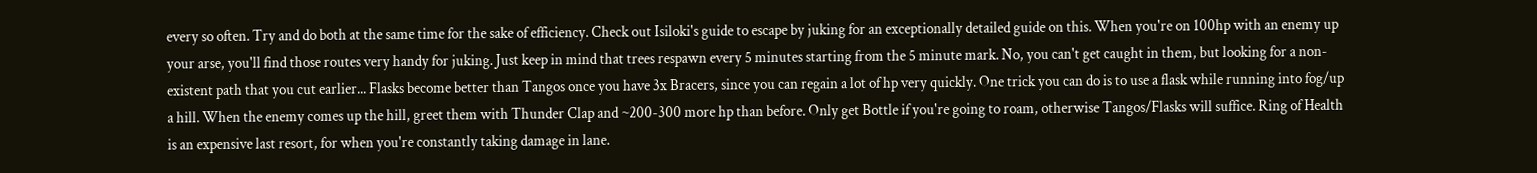every so often. Try and do both at the same time for the sake of efficiency. Check out Isiloki's guide to escape by juking for an exceptionally detailed guide on this. When you're on 100hp with an enemy up your arse, you'll find those routes very handy for juking. Just keep in mind that trees respawn every 5 minutes starting from the 5 minute mark. No, you can't get caught in them, but looking for a non-existent path that you cut earlier... Flasks become better than Tangos once you have 3x Bracers, since you can regain a lot of hp very quickly. One trick you can do is to use a flask while running into fog/up a hill. When the enemy comes up the hill, greet them with Thunder Clap and ~200-300 more hp than before. Only get Bottle if you're going to roam, otherwise Tangos/Flasks will suffice. Ring of Health is an expensive last resort, for when you're constantly taking damage in lane.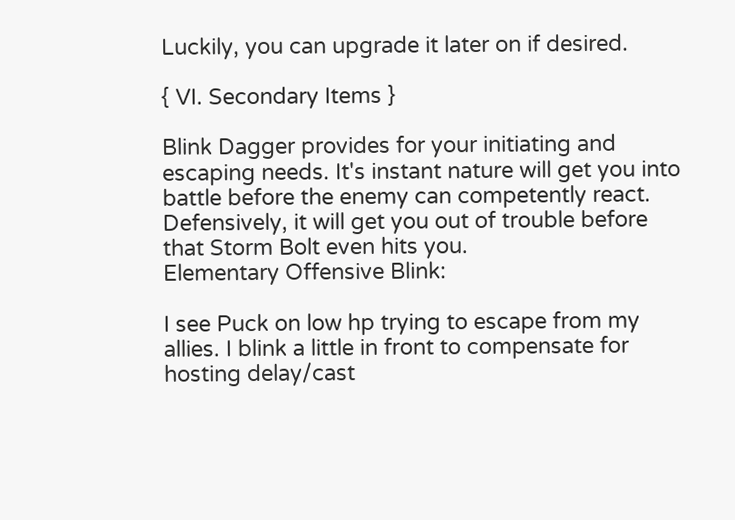Luckily, you can upgrade it later on if desired.

{ VI. Secondary Items }

Blink Dagger provides for your initiating and escaping needs. It's instant nature will get you into battle before the enemy can competently react. Defensively, it will get you out of trouble before that Storm Bolt even hits you.
Elementary Offensive Blink:

I see Puck on low hp trying to escape from my allies. I blink a little in front to compensate for hosting delay/cast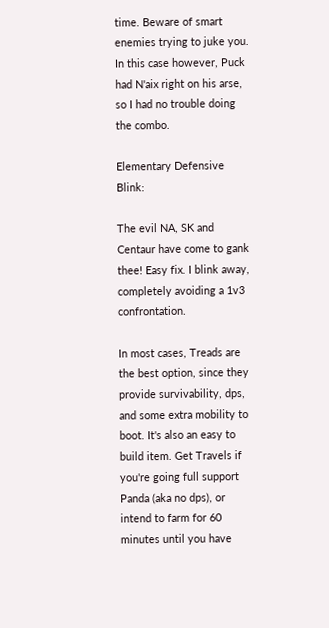time. Beware of smart enemies trying to juke you. In this case however, Puck had N'aix right on his arse, so I had no trouble doing the combo.

Elementary Defensive Blink:

The evil NA, SK and Centaur have come to gank thee! Easy fix. I blink away, completely avoiding a 1v3 confrontation.

In most cases, Treads are the best option, since they provide survivability, dps, and some extra mobility to boot. It's also an easy to build item. Get Travels if you're going full support Panda (aka no dps), or intend to farm for 60 minutes until you have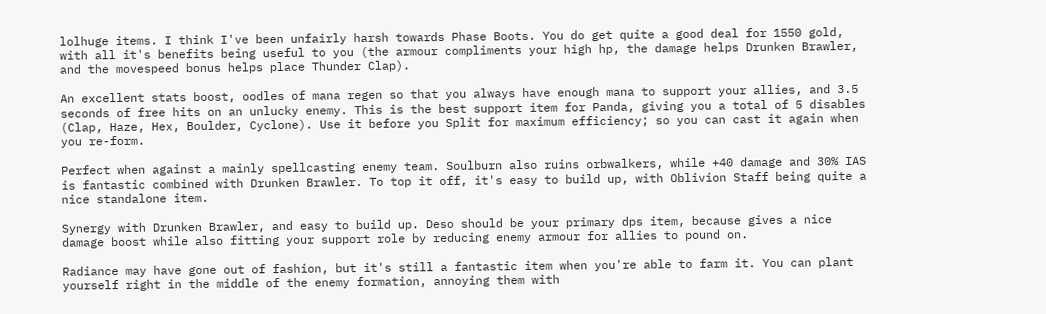lolhuge items. I think I've been unfairly harsh towards Phase Boots. You do get quite a good deal for 1550 gold, with all it's benefits being useful to you (the armour compliments your high hp, the damage helps Drunken Brawler, and the movespeed bonus helps place Thunder Clap).

An excellent stats boost, oodles of mana regen so that you always have enough mana to support your allies, and 3.5 seconds of free hits on an unlucky enemy. This is the best support item for Panda, giving you a total of 5 disables (Clap, Haze, Hex, Boulder, Cyclone). Use it before you Split for maximum efficiency; so you can cast it again when you re-form.

Perfect when against a mainly spellcasting enemy team. Soulburn also ruins orbwalkers, while +40 damage and 30% IAS is fantastic combined with Drunken Brawler. To top it off, it's easy to build up, with Oblivion Staff being quite a nice standalone item.

Synergy with Drunken Brawler, and easy to build up. Deso should be your primary dps item, because gives a nice damage boost while also fitting your support role by reducing enemy armour for allies to pound on.

Radiance may have gone out of fashion, but it's still a fantastic item when you're able to farm it. You can plant yourself right in the middle of the enemy formation, annoying them with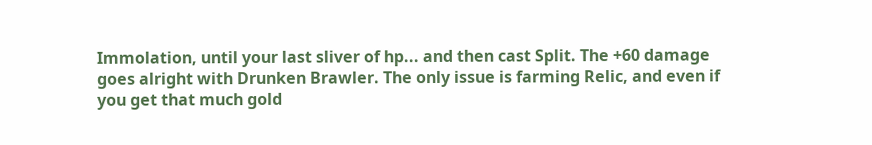Immolation, until your last sliver of hp... and then cast Split. The +60 damage goes alright with Drunken Brawler. The only issue is farming Relic, and even if you get that much gold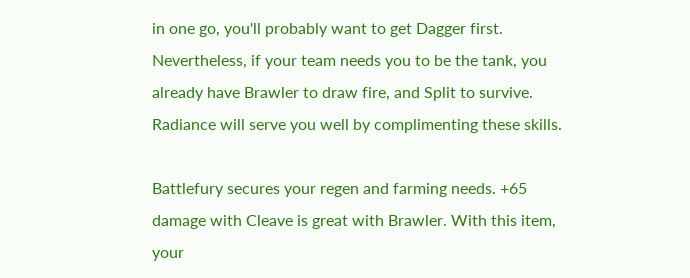in one go, you'll probably want to get Dagger first. Nevertheless, if your team needs you to be the tank, you already have Brawler to draw fire, and Split to survive. Radiance will serve you well by complimenting these skills.

Battlefury secures your regen and farming needs. +65 damage with Cleave is great with Brawler. With this item, your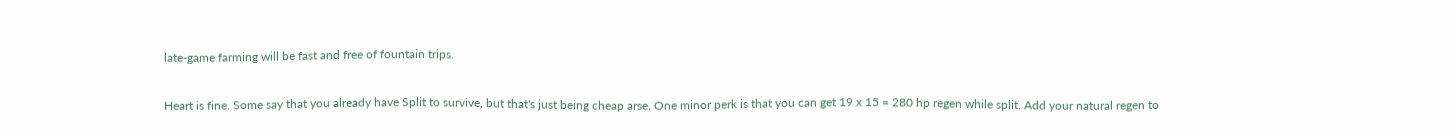late-game farming will be fast and free of fountain trips.

Heart is fine. Some say that you already have Split to survive, but that's just being cheap arse. One minor perk is that you can get 19 x 15 = 280 hp regen while split. Add your natural regen to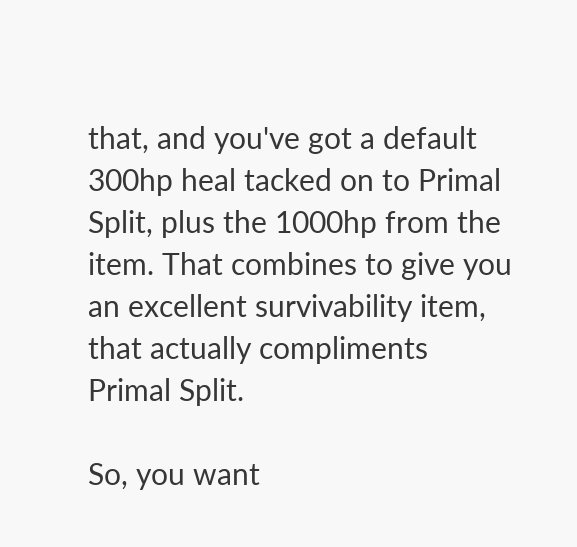that, and you've got a default 300hp heal tacked on to Primal Split, plus the 1000hp from the item. That combines to give you an excellent survivability item, that actually compliments Primal Split.

So, you want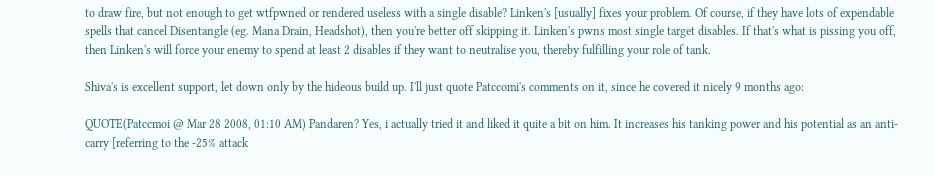to draw fire, but not enough to get wtfpwned or rendered useless with a single disable? Linken's [usually] fixes your problem. Of course, if they have lots of expendable spells that cancel Disentangle (eg. Mana Drain, Headshot), then you're better off skipping it. Linken's pwns most single target disables. If that's what is pissing you off, then Linken's will force your enemy to spend at least 2 disables if they want to neutralise you, thereby fulfilling your role of tank.

Shiva's is excellent support, let down only by the hideous build up. I'll just quote Patccomi's comments on it, since he covered it nicely 9 months ago:

QUOTE(Patccmoi @ Mar 28 2008, 01:10 AM) Pandaren? Yes, i actually tried it and liked it quite a bit on him. It increases his tanking power and his potential as an anti-carry [referring to the -25% attack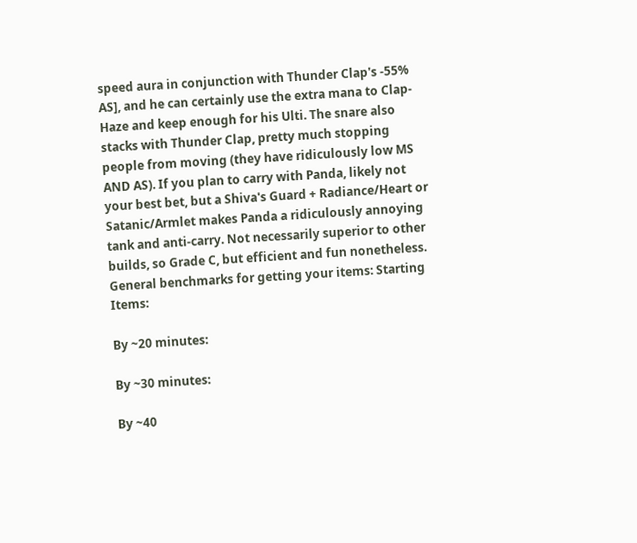speed aura in conjunction with Thunder Clap's -55% AS], and he can certainly use the extra mana to Clap-Haze and keep enough for his Ulti. The snare also stacks with Thunder Clap, pretty much stopping people from moving (they have ridiculously low MS AND AS). If you plan to carry with Panda, likely not your best bet, but a Shiva's Guard + Radiance/Heart or Satanic/Armlet makes Panda a ridiculously annoying tank and anti-carry. Not necessarily superior to other builds, so Grade C, but efficient and fun nonetheless.
General benchmarks for getting your items: Starting Items:

By ~20 minutes:

By ~30 minutes:

By ~40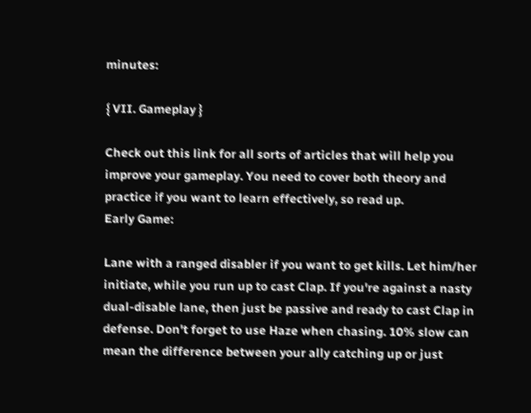minutes:

{ VII. Gameplay }

Check out this link for all sorts of articles that will help you improve your gameplay. You need to cover both theory and practice if you want to learn effectively, so read up.
Early Game:

Lane with a ranged disabler if you want to get kills. Let him/her initiate, while you run up to cast Clap. If you're against a nasty dual-disable lane, then just be passive and ready to cast Clap in defense. Don't forget to use Haze when chasing. 10% slow can mean the difference between your ally catching up or just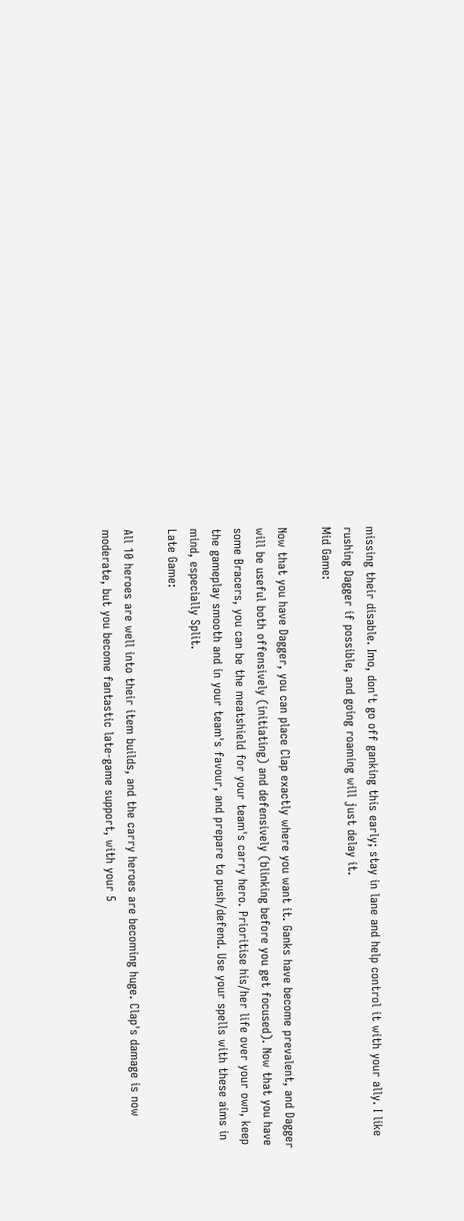missing their disable. Imo, don't go off ganking this early; stay in lane and help control it with your ally. I like rushing Dagger if possible, and going roaming will just delay it.
Mid Game:

Now that you have Dagger, you can place Clap exactly where you want it. Ganks have become prevalent, and Dagger will be useful both offensively (initiating) and defensively (blinking before you get focused). Now that you have some Bracers, you can be the meatshield for your team's carry hero. Prioritise his/her life over your own, keep the gameplay smooth and in your team's favour, and prepare to push/defend. Use your spells with these aims in mind, especially Split.
Late Game:

All 10 heroes are well into their item builds, and the carry heroes are becoming huge. Clap's damage is now moderate, but you become fantastic late-game support, with your 5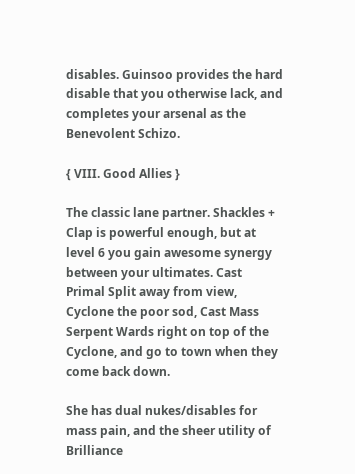disables. Guinsoo provides the hard disable that you otherwise lack, and completes your arsenal as the Benevolent Schizo.

{ VIII. Good Allies }

The classic lane partner. Shackles + Clap is powerful enough, but at level 6 you gain awesome synergy between your ultimates. Cast Primal Split away from view, Cyclone the poor sod, Cast Mass Serpent Wards right on top of the Cyclone, and go to town when they come back down.

She has dual nukes/disables for mass pain, and the sheer utility of Brilliance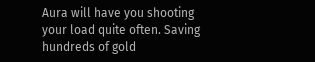Aura will have you shooting your load quite often. Saving hundreds of gold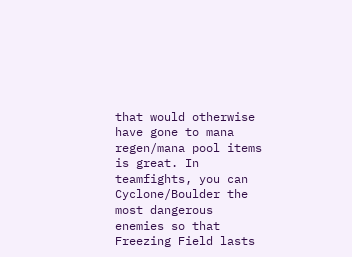that would otherwise have gone to mana regen/mana pool items is great. In teamfights, you can Cyclone/Boulder the most dangerous enemies so that Freezing Field lasts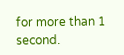for more than 1 second.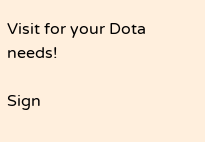Visit for your Dota needs!

Sign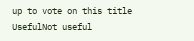up to vote on this title
UsefulNot useful